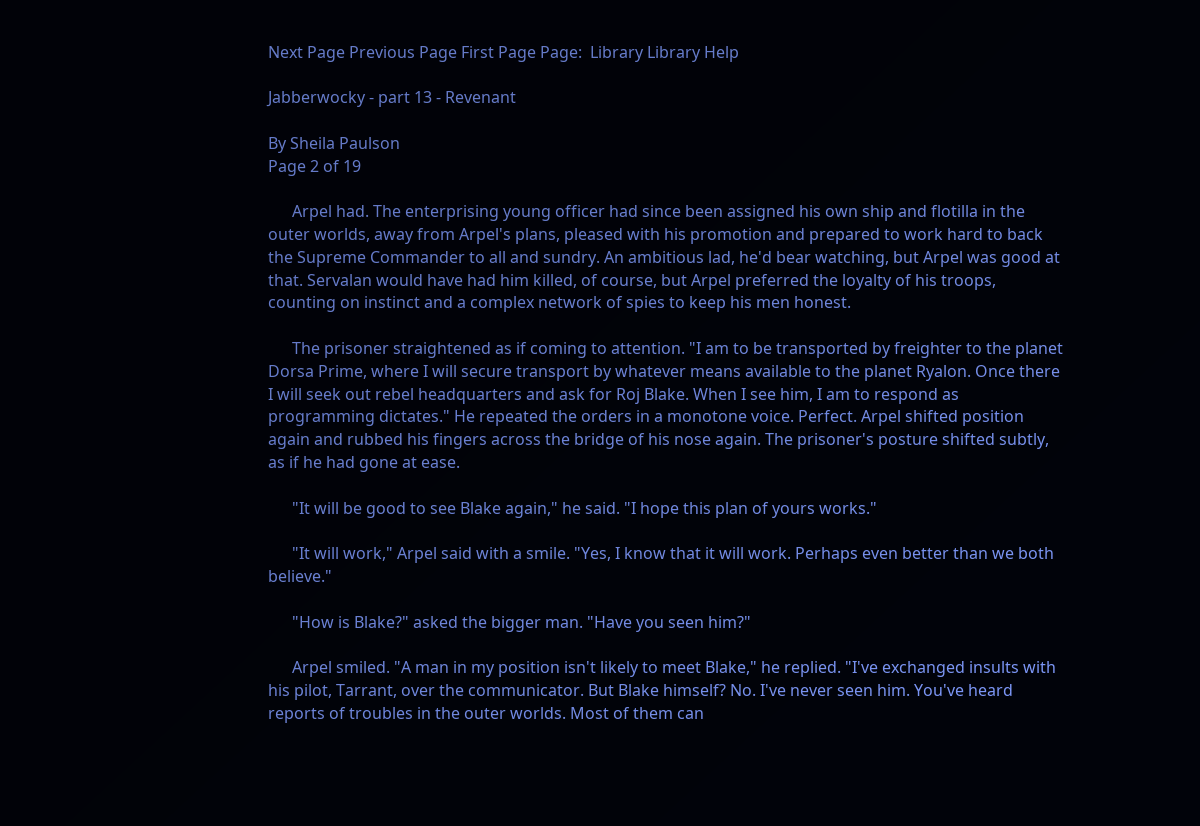Next Page Previous Page First Page Page:  Library Library Help

Jabberwocky - part 13 - Revenant

By Sheila Paulson
Page 2 of 19

      Arpel had. The enterprising young officer had since been assigned his own ship and flotilla in the outer worlds, away from Arpel's plans, pleased with his promotion and prepared to work hard to back the Supreme Commander to all and sundry. An ambitious lad, he'd bear watching, but Arpel was good at that. Servalan would have had him killed, of course, but Arpel preferred the loyalty of his troops, counting on instinct and a complex network of spies to keep his men honest.

      The prisoner straightened as if coming to attention. "I am to be transported by freighter to the planet Dorsa Prime, where I will secure transport by whatever means available to the planet Ryalon. Once there I will seek out rebel headquarters and ask for Roj Blake. When I see him, I am to respond as programming dictates." He repeated the orders in a monotone voice. Perfect. Arpel shifted position again and rubbed his fingers across the bridge of his nose again. The prisoner's posture shifted subtly, as if he had gone at ease.

      "It will be good to see Blake again," he said. "I hope this plan of yours works."

      "It will work," Arpel said with a smile. "Yes, I know that it will work. Perhaps even better than we both believe."

      "How is Blake?" asked the bigger man. "Have you seen him?"

      Arpel smiled. "A man in my position isn't likely to meet Blake," he replied. "I've exchanged insults with his pilot, Tarrant, over the communicator. But Blake himself? No. I've never seen him. You've heard reports of troubles in the outer worlds. Most of them can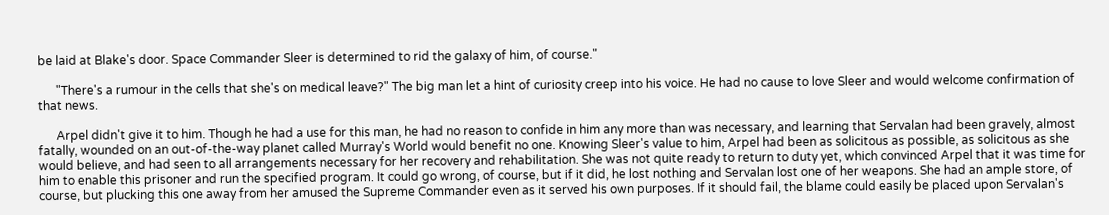be laid at Blake's door. Space Commander Sleer is determined to rid the galaxy of him, of course."

      "There's a rumour in the cells that she's on medical leave?" The big man let a hint of curiosity creep into his voice. He had no cause to love Sleer and would welcome confirmation of that news.

      Arpel didn't give it to him. Though he had a use for this man, he had no reason to confide in him any more than was necessary, and learning that Servalan had been gravely, almost fatally, wounded on an out-of-the-way planet called Murray's World would benefit no one. Knowing Sleer's value to him, Arpel had been as solicitous as possible, as solicitous as she would believe, and had seen to all arrangements necessary for her recovery and rehabilitation. She was not quite ready to return to duty yet, which convinced Arpel that it was time for him to enable this prisoner and run the specified program. It could go wrong, of course, but if it did, he lost nothing and Servalan lost one of her weapons. She had an ample store, of course, but plucking this one away from her amused the Supreme Commander even as it served his own purposes. If it should fail, the blame could easily be placed upon Servalan's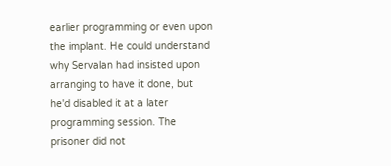earlier programming or even upon the implant. He could understand why Servalan had insisted upon arranging to have it done, but he'd disabled it at a later programming session. The prisoner did not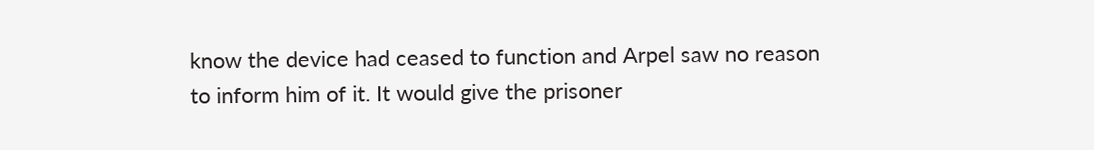know the device had ceased to function and Arpel saw no reason to inform him of it. It would give the prisoner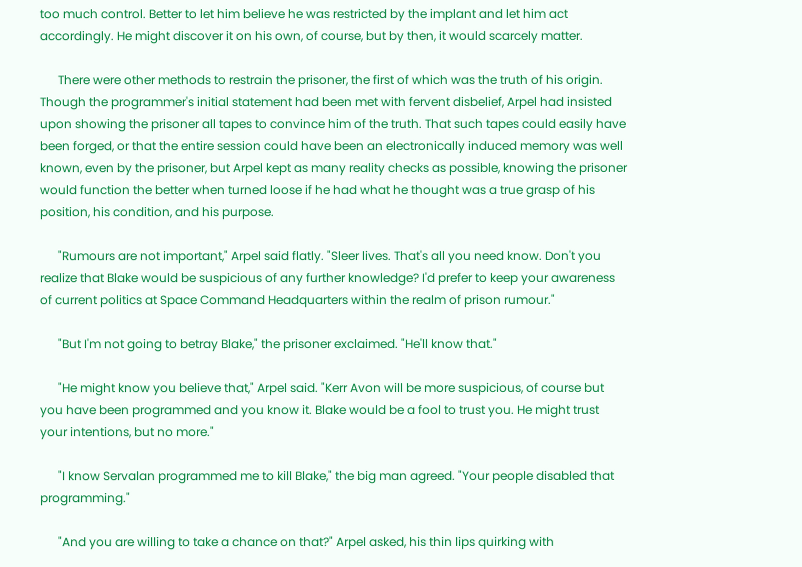too much control. Better to let him believe he was restricted by the implant and let him act accordingly. He might discover it on his own, of course, but by then, it would scarcely matter.

      There were other methods to restrain the prisoner, the first of which was the truth of his origin. Though the programmer's initial statement had been met with fervent disbelief, Arpel had insisted upon showing the prisoner all tapes to convince him of the truth. That such tapes could easily have been forged, or that the entire session could have been an electronically induced memory was well known, even by the prisoner, but Arpel kept as many reality checks as possible, knowing the prisoner would function the better when turned loose if he had what he thought was a true grasp of his position, his condition, and his purpose.

      "Rumours are not important," Arpel said flatly. "Sleer lives. That's all you need know. Don't you realize that Blake would be suspicious of any further knowledge? I'd prefer to keep your awareness of current politics at Space Command Headquarters within the realm of prison rumour."

      "But I'm not going to betray Blake," the prisoner exclaimed. "He'll know that."

      "He might know you believe that," Arpel said. "Kerr Avon will be more suspicious, of course but you have been programmed and you know it. Blake would be a fool to trust you. He might trust your intentions, but no more."

      "I know Servalan programmed me to kill Blake," the big man agreed. "Your people disabled that programming."

      "And you are willing to take a chance on that?" Arpel asked, his thin lips quirking with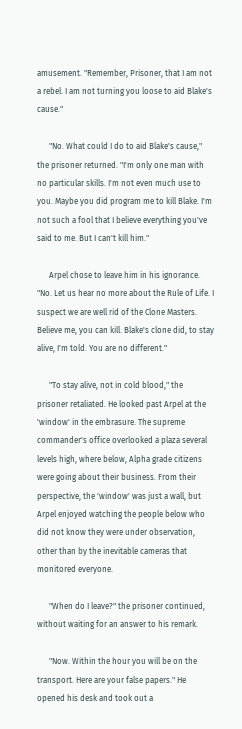amusement. "Remember, Prisoner, that I am not a rebel. I am not turning you loose to aid Blake's cause."

      "No. What could I do to aid Blake's cause," the prisoner returned. "I'm only one man with no particular skills. I'm not even much use to you. Maybe you did program me to kill Blake. I'm not such a fool that I believe everything you've said to me. But I can't kill him."

      Arpel chose to leave him in his ignorance. "No. Let us hear no more about the Rule of Life. I suspect we are well rid of the Clone Masters. Believe me, you can kill. Blake's clone did, to stay alive, I'm told. You are no different."

      "To stay alive, not in cold blood," the prisoner retaliated. He looked past Arpel at the 'window' in the embrasure. The supreme commander's office overlooked a plaza several levels high, where below, Alpha grade citizens were going about their business. From their perspective, the 'window' was just a wall, but Arpel enjoyed watching the people below who did not know they were under observation, other than by the inevitable cameras that monitored everyone.

      "When do I leave?" the prisoner continued, without waiting for an answer to his remark.

      "Now. Within the hour you will be on the transport. Here are your false papers." He opened his desk and took out a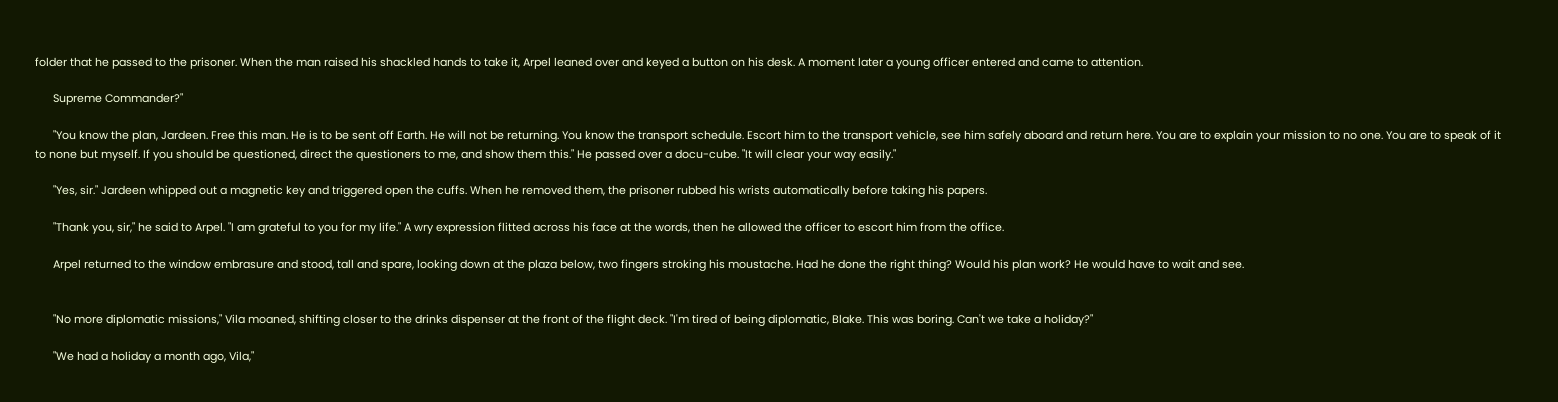folder that he passed to the prisoner. When the man raised his shackled hands to take it, Arpel leaned over and keyed a button on his desk. A moment later a young officer entered and came to attention.

      Supreme Commander?"

      "You know the plan, Jardeen. Free this man. He is to be sent off Earth. He will not be returning. You know the transport schedule. Escort him to the transport vehicle, see him safely aboard and return here. You are to explain your mission to no one. You are to speak of it to none but myself. If you should be questioned, direct the questioners to me, and show them this." He passed over a docu-cube. "It will clear your way easily."

      "Yes, sir." Jardeen whipped out a magnetic key and triggered open the cuffs. When he removed them, the prisoner rubbed his wrists automatically before taking his papers.

      "Thank you, sir," he said to Arpel. "I am grateful to you for my life." A wry expression flitted across his face at the words, then he allowed the officer to escort him from the office.

      Arpel returned to the window embrasure and stood, tall and spare, looking down at the plaza below, two fingers stroking his moustache. Had he done the right thing? Would his plan work? He would have to wait and see.


      "No more diplomatic missions," Vila moaned, shifting closer to the drinks dispenser at the front of the flight deck. "I'm tired of being diplomatic, Blake. This was boring. Can't we take a holiday?"

      "We had a holiday a month ago, Vila,"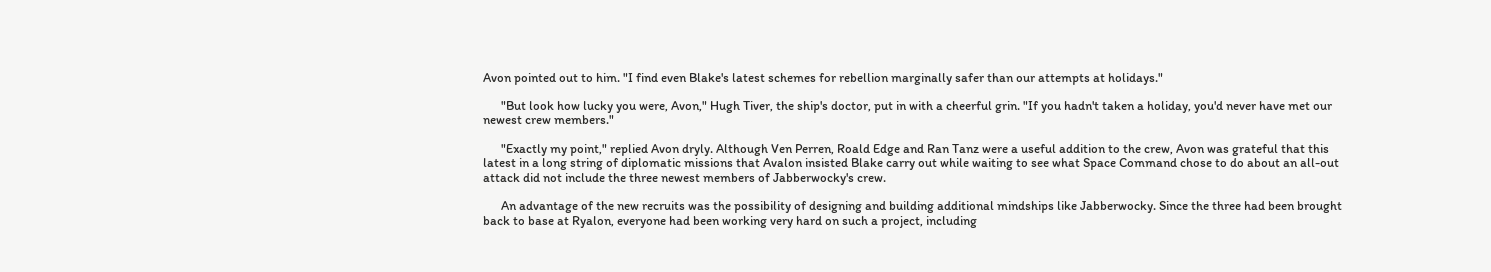Avon pointed out to him. "I find even Blake's latest schemes for rebellion marginally safer than our attempts at holidays."

      "But look how lucky you were, Avon," Hugh Tiver, the ship's doctor, put in with a cheerful grin. "If you hadn't taken a holiday, you'd never have met our newest crew members."

      "Exactly my point," replied Avon dryly. Although Ven Perren, Roald Edge and Ran Tanz were a useful addition to the crew, Avon was grateful that this latest in a long string of diplomatic missions that Avalon insisted Blake carry out while waiting to see what Space Command chose to do about an all-out attack did not include the three newest members of Jabberwocky's crew.

      An advantage of the new recruits was the possibility of designing and building additional mindships like Jabberwocky. Since the three had been brought back to base at Ryalon, everyone had been working very hard on such a project, including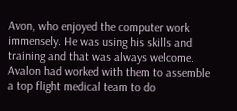Avon, who enjoyed the computer work immensely. He was using his skills and training and that was always welcome. Avalon had worked with them to assemble a top flight medical team to do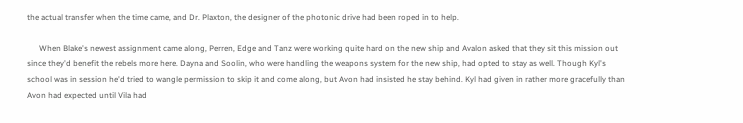the actual transfer when the time came, and Dr. Plaxton, the designer of the photonic drive had been roped in to help.

      When Blake's newest assignment came along, Perren, Edge and Tanz were working quite hard on the new ship and Avalon asked that they sit this mission out since they'd benefit the rebels more here. Dayna and Soolin, who were handling the weapons system for the new ship, had opted to stay as well. Though Kyl's school was in session he'd tried to wangle permission to skip it and come along, but Avon had insisted he stay behind. Kyl had given in rather more gracefully than Avon had expected until Vila had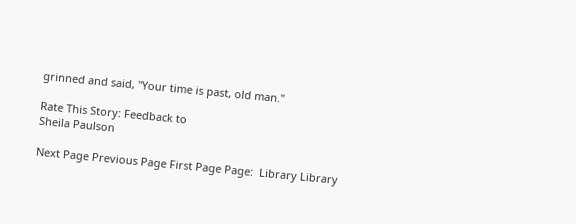grinned and said, "Your time is past, old man."

Rate This Story: Feedback to
Sheila Paulson

Next Page Previous Page First Page Page:  Library Library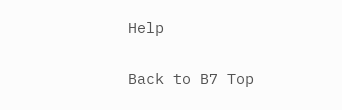Help

Back to B7 Top